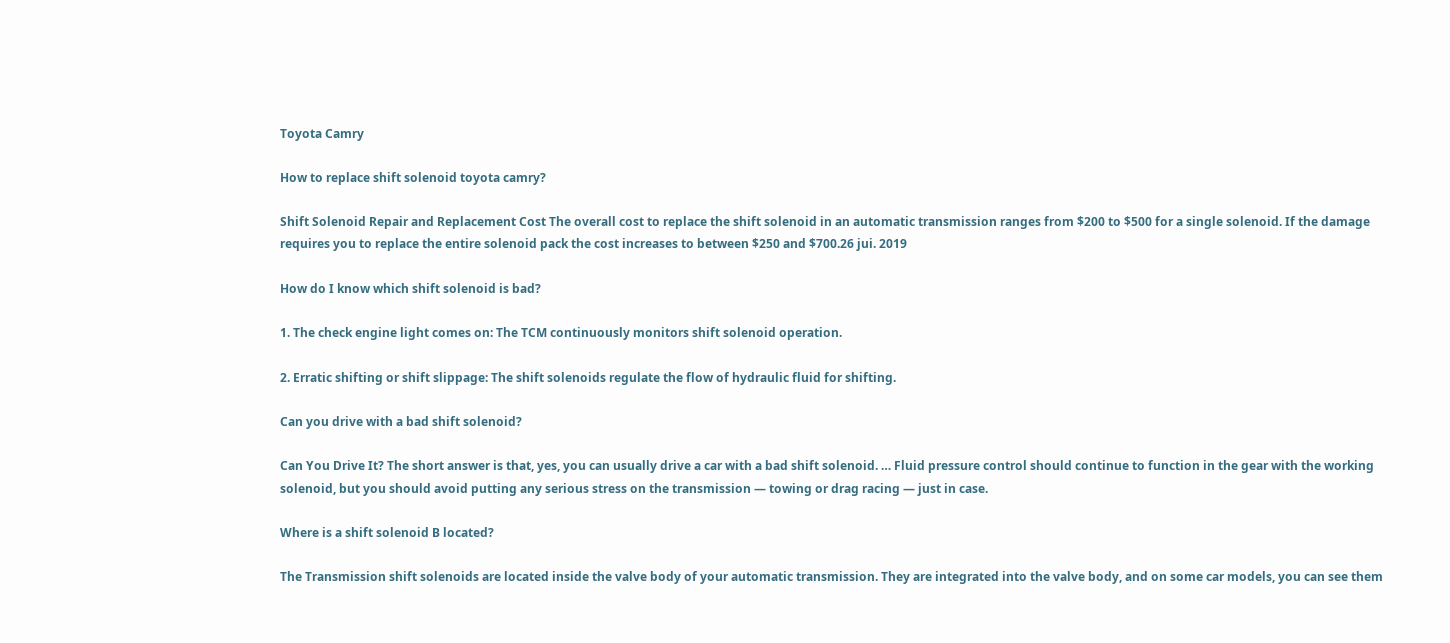Toyota Camry

How to replace shift solenoid toyota camry?

Shift Solenoid Repair and Replacement Cost The overall cost to replace the shift solenoid in an automatic transmission ranges from $200 to $500 for a single solenoid. If the damage requires you to replace the entire solenoid pack the cost increases to between $250 and $700.26 jui. 2019

How do I know which shift solenoid is bad?

1. The check engine light comes on: The TCM continuously monitors shift solenoid operation.

2. Erratic shifting or shift slippage: The shift solenoids regulate the flow of hydraulic fluid for shifting.

Can you drive with a bad shift solenoid?

Can You Drive It? The short answer is that, yes, you can usually drive a car with a bad shift solenoid. … Fluid pressure control should continue to function in the gear with the working solenoid, but you should avoid putting any serious stress on the transmission — towing or drag racing — just in case.

Where is a shift solenoid B located?

The Transmission shift solenoids are located inside the valve body of your automatic transmission. They are integrated into the valve body, and on some car models, you can see them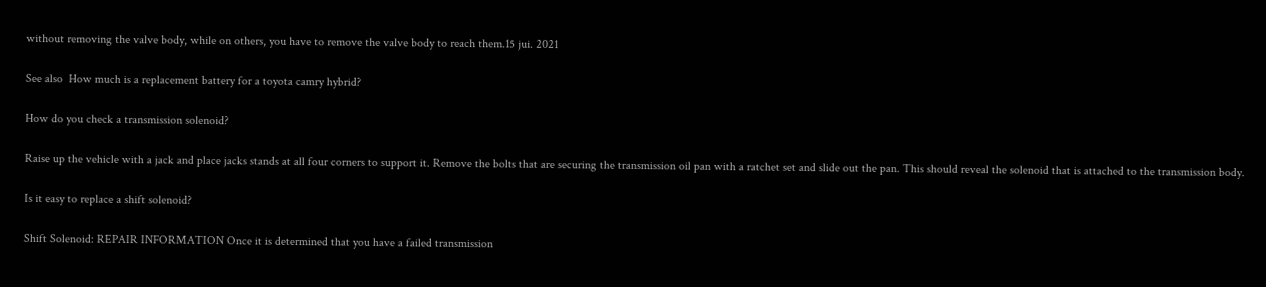without removing the valve body, while on others, you have to remove the valve body to reach them.15 jui. 2021

See also  How much is a replacement battery for a toyota camry hybrid?

How do you check a transmission solenoid?

Raise up the vehicle with a jack and place jacks stands at all four corners to support it. Remove the bolts that are securing the transmission oil pan with a ratchet set and slide out the pan. This should reveal the solenoid that is attached to the transmission body.

Is it easy to replace a shift solenoid?

Shift Solenoid: REPAIR INFORMATION Once it is determined that you have a failed transmission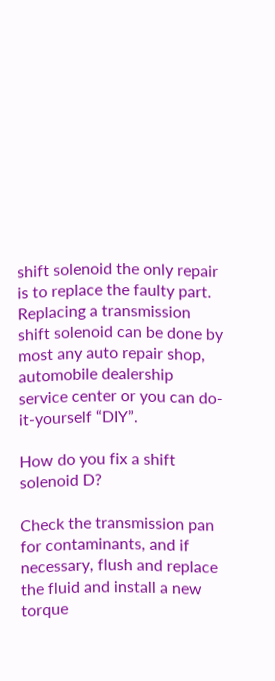shift solenoid the only repair is to replace the faulty part. Replacing a transmission shift solenoid can be done by most any auto repair shop, automobile dealership service center or you can do-it-yourself “DIY”.

How do you fix a shift solenoid D?

Check the transmission pan for contaminants, and if necessary, flush and replace the fluid and install a new torque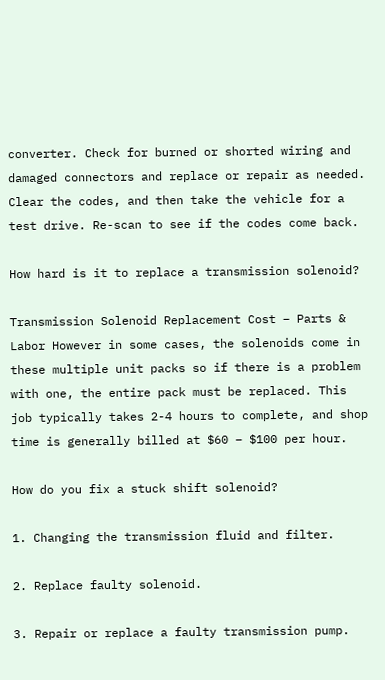converter. Check for burned or shorted wiring and damaged connectors and replace or repair as needed. Clear the codes, and then take the vehicle for a test drive. Re-scan to see if the codes come back.

How hard is it to replace a transmission solenoid?

Transmission Solenoid Replacement Cost – Parts & Labor However in some cases, the solenoids come in these multiple unit packs so if there is a problem with one, the entire pack must be replaced. This job typically takes 2-4 hours to complete, and shop time is generally billed at $60 – $100 per hour.

How do you fix a stuck shift solenoid?

1. Changing the transmission fluid and filter.

2. Replace faulty solenoid.

3. Repair or replace a faulty transmission pump.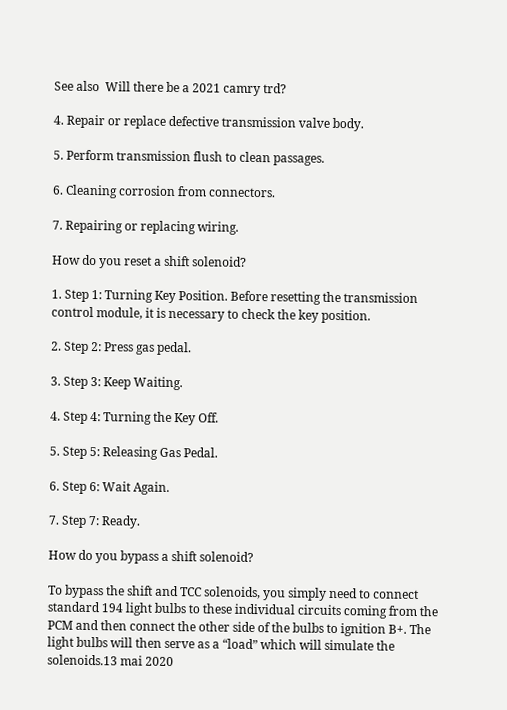See also  Will there be a 2021 camry trd?

4. Repair or replace defective transmission valve body.

5. Perform transmission flush to clean passages.

6. Cleaning corrosion from connectors.

7. Repairing or replacing wiring.

How do you reset a shift solenoid?

1. Step 1: Turning Key Position. Before resetting the transmission control module, it is necessary to check the key position.

2. Step 2: Press gas pedal.

3. Step 3: Keep Waiting.

4. Step 4: Turning the Key Off.

5. Step 5: Releasing Gas Pedal.

6. Step 6: Wait Again.

7. Step 7: Ready.

How do you bypass a shift solenoid?

To bypass the shift and TCC solenoids, you simply need to connect standard 194 light bulbs to these individual circuits coming from the PCM and then connect the other side of the bulbs to ignition B+. The light bulbs will then serve as a “load” which will simulate the solenoids.13 mai 2020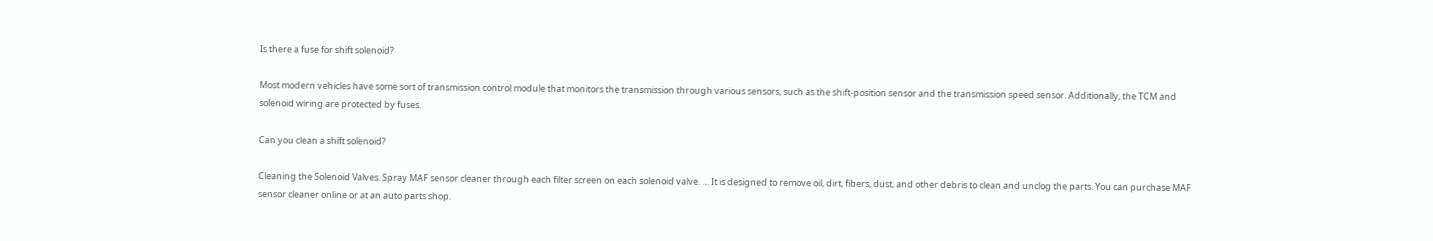Is there a fuse for shift solenoid?

Most modern vehicles have some sort of transmission control module that monitors the transmission through various sensors, such as the shift-position sensor and the transmission speed sensor. Additionally, the TCM and solenoid wiring are protected by fuses.

Can you clean a shift solenoid?

Cleaning the Solenoid Valves. Spray MAF sensor cleaner through each filter screen on each solenoid valve. … It is designed to remove oil, dirt, fibers, dust, and other debris to clean and unclog the parts. You can purchase MAF sensor cleaner online or at an auto parts shop.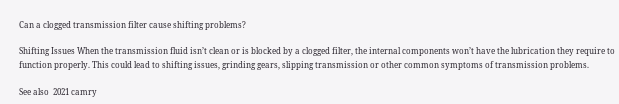Can a clogged transmission filter cause shifting problems?

Shifting Issues When the transmission fluid isn’t clean or is blocked by a clogged filter, the internal components won’t have the lubrication they require to function properly. This could lead to shifting issues, grinding gears, slipping transmission or other common symptoms of transmission problems.

See also  2021 camry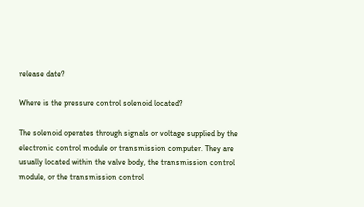release date?

Where is the pressure control solenoid located?

The solenoid operates through signals or voltage supplied by the electronic control module or transmission computer. They are usually located within the valve body, the transmission control module, or the transmission control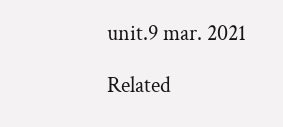unit.9 mar. 2021

Related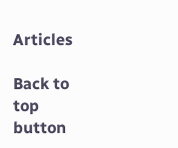Articles

Back to top button